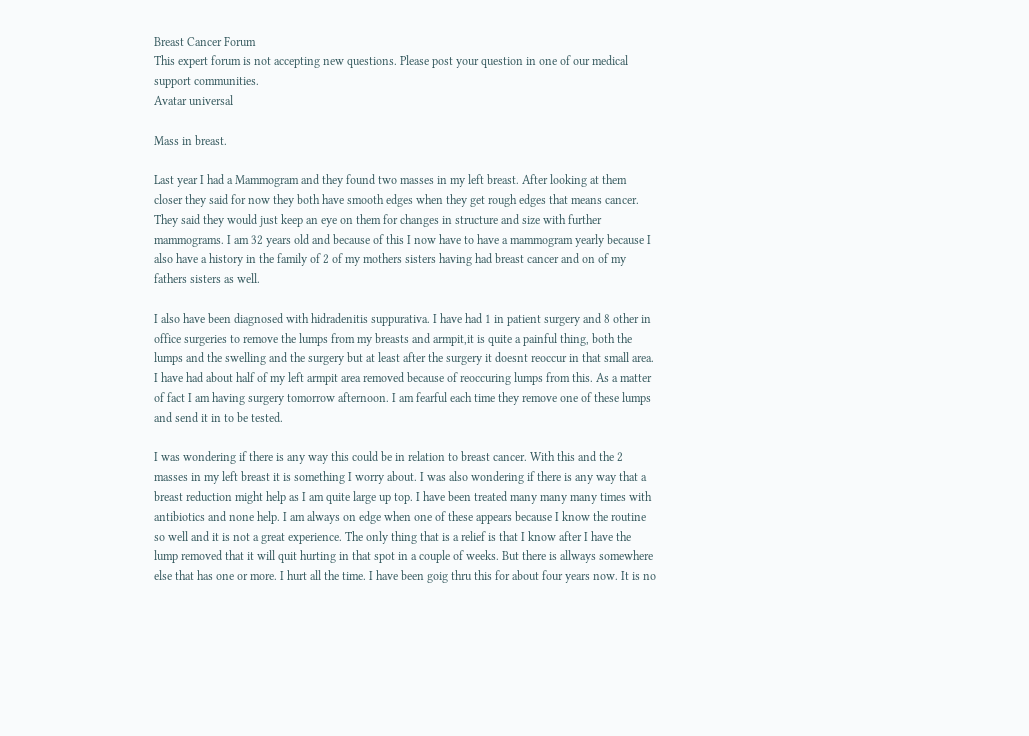Breast Cancer Forum
This expert forum is not accepting new questions. Please post your question in one of our medical support communities.
Avatar universal

Mass in breast.

Last year I had a Mammogram and they found two masses in my left breast. After looking at them closer they said for now they both have smooth edges when they get rough edges that means cancer. They said they would just keep an eye on them for changes in structure and size with further mammograms. I am 32 years old and because of this I now have to have a mammogram yearly because I also have a history in the family of 2 of my mothers sisters having had breast cancer and on of my fathers sisters as well.

I also have been diagnosed with hidradenitis suppurativa. I have had 1 in patient surgery and 8 other in office surgeries to remove the lumps from my breasts and armpit,it is quite a painful thing, both the lumps and the swelling and the surgery but at least after the surgery it doesnt reoccur in that small area. I have had about half of my left armpit area removed because of reoccuring lumps from this. As a matter of fact I am having surgery tomorrow afternoon. I am fearful each time they remove one of these lumps and send it in to be tested.

I was wondering if there is any way this could be in relation to breast cancer. With this and the 2 masses in my left breast it is something I worry about. I was also wondering if there is any way that a breast reduction might help as I am quite large up top. I have been treated many many many times with antibiotics and none help. I am always on edge when one of these appears because I know the routine so well and it is not a great experience. The only thing that is a relief is that I know after I have the lump removed that it will quit hurting in that spot in a couple of weeks. But there is allways somewhere else that has one or more. I hurt all the time. I have been goig thru this for about four years now. It is no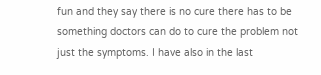fun and they say there is no cure there has to be something doctors can do to cure the problem not just the symptoms. I have also in the last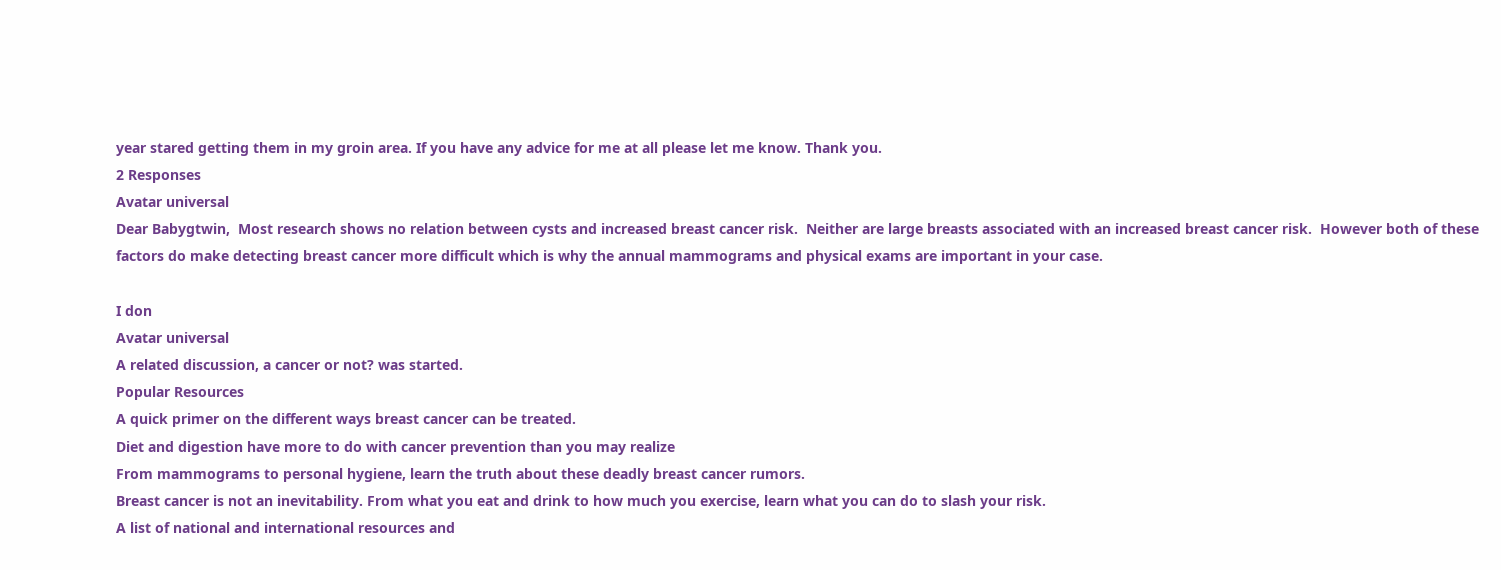year stared getting them in my groin area. If you have any advice for me at all please let me know. Thank you.
2 Responses
Avatar universal
Dear Babygtwin,  Most research shows no relation between cysts and increased breast cancer risk.  Neither are large breasts associated with an increased breast cancer risk.  However both of these factors do make detecting breast cancer more difficult which is why the annual mammograms and physical exams are important in your case.

I don
Avatar universal
A related discussion, a cancer or not? was started.
Popular Resources
A quick primer on the different ways breast cancer can be treated.
Diet and digestion have more to do with cancer prevention than you may realize
From mammograms to personal hygiene, learn the truth about these deadly breast cancer rumors.
Breast cancer is not an inevitability. From what you eat and drink to how much you exercise, learn what you can do to slash your risk.
A list of national and international resources and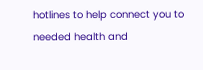hotlines to help connect you to needed health and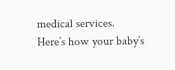medical services.
Here’s how your baby’s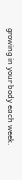growing in your body each week.